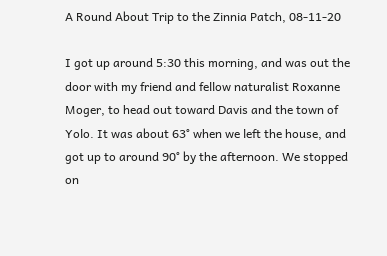A Round About Trip to the Zinnia Patch, 08-11-20

I got up around 5:30 this morning, and was out the door with my friend and fellow naturalist Roxanne Moger, to head out toward Davis and the town of Yolo. It was about 63° when we left the house, and got up to around 90° by the afternoon. We stopped on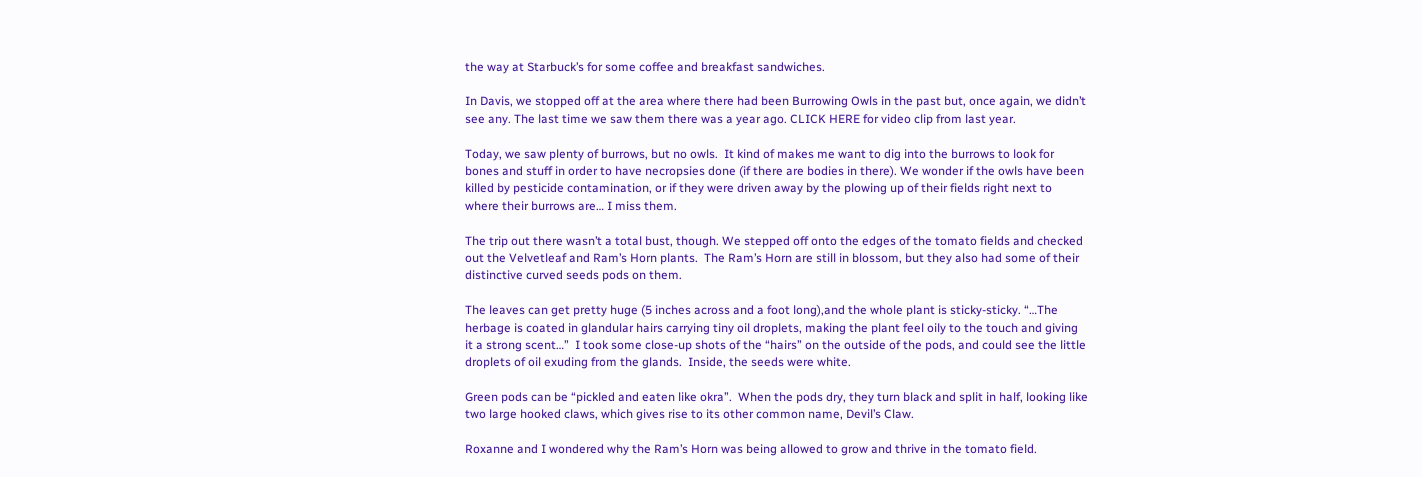the way at Starbuck’s for some coffee and breakfast sandwiches.

In Davis, we stopped off at the area where there had been Burrowing Owls in the past but, once again, we didn’t see any. The last time we saw them there was a year ago. CLICK HERE for video clip from last year.

Today, we saw plenty of burrows, but no owls.  It kind of makes me want to dig into the burrows to look for bones and stuff in order to have necropsies done (if there are bodies in there). We wonder if the owls have been killed by pesticide contamination, or if they were driven away by the plowing up of their fields right next to where their burrows are… I miss them.

The trip out there wasn’t a total bust, though. We stepped off onto the edges of the tomato fields and checked out the Velvetleaf and Ram’s Horn plants.  The Ram’s Horn are still in blossom, but they also had some of their distinctive curved seeds pods on them.

The leaves can get pretty huge (5 inches across and a foot long),and the whole plant is sticky-sticky. “…The herbage is coated in glandular hairs carrying tiny oil droplets, making the plant feel oily to the touch and giving it a strong scent…”  I took some close-up shots of the “hairs” on the outside of the pods, and could see the little droplets of oil exuding from the glands.  Inside, the seeds were white.

Green pods can be “pickled and eaten like okra”.  When the pods dry, they turn black and split in half, looking like two large hooked claws, which gives rise to its other common name, Devil’s Claw.

Roxanne and I wondered why the Ram’s Horn was being allowed to grow and thrive in the tomato field.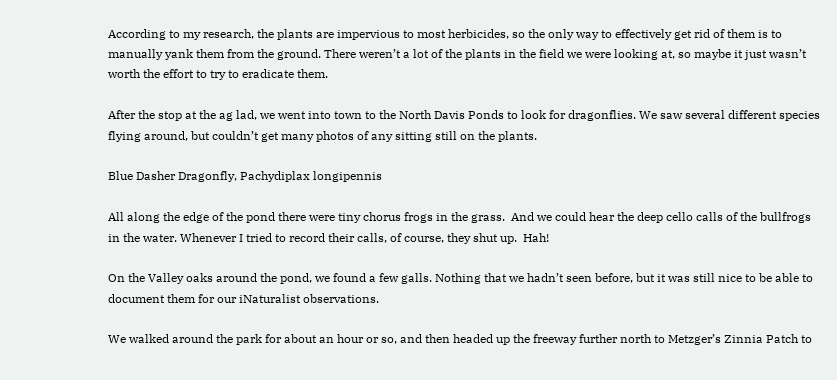According to my research, the plants are impervious to most herbicides, so the only way to effectively get rid of them is to manually yank them from the ground. There weren’t a lot of the plants in the field we were looking at, so maybe it just wasn’t worth the effort to try to eradicate them.

After the stop at the ag lad, we went into town to the North Davis Ponds to look for dragonflies. We saw several different species flying around, but couldn’t get many photos of any sitting still on the plants.

Blue Dasher Dragonfly, Pachydiplax longipennis

All along the edge of the pond there were tiny chorus frogs in the grass.  And we could hear the deep cello calls of the bullfrogs in the water. Whenever I tried to record their calls, of course, they shut up.  Hah!

On the Valley oaks around the pond, we found a few galls. Nothing that we hadn’t seen before, but it was still nice to be able to document them for our iNaturalist observations.

We walked around the park for about an hour or so, and then headed up the freeway further north to Metzger’s Zinnia Patch to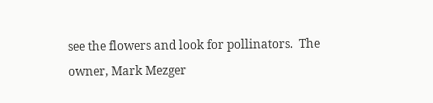see the flowers and look for pollinators.  The owner, Mark Mezger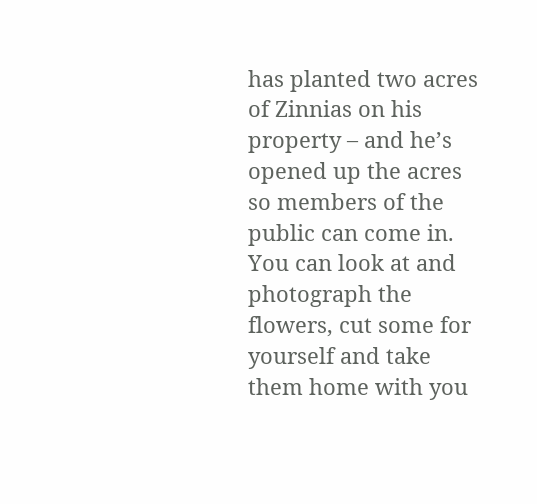has planted two acres of Zinnias on his property – and he’s opened up the acres so members of the public can come in.  You can look at and photograph the flowers, cut some for yourself and take them home with you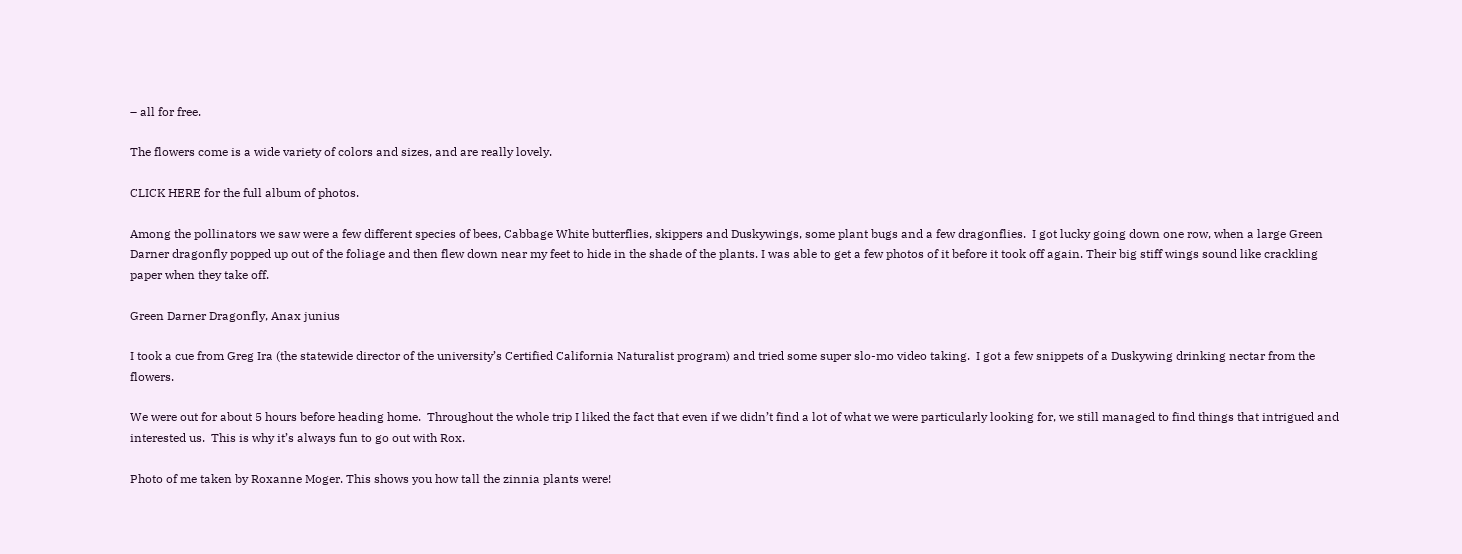– all for free.

The flowers come is a wide variety of colors and sizes, and are really lovely.

CLICK HERE for the full album of photos.

Among the pollinators we saw were a few different species of bees, Cabbage White butterflies, skippers and Duskywings, some plant bugs and a few dragonflies.  I got lucky going down one row, when a large Green Darner dragonfly popped up out of the foliage and then flew down near my feet to hide in the shade of the plants. I was able to get a few photos of it before it took off again. Their big stiff wings sound like crackling paper when they take off.

Green Darner Dragonfly, Anax junius

I took a cue from Greg Ira (the statewide director of the university’s Certified California Naturalist program) and tried some super slo-mo video taking.  I got a few snippets of a Duskywing drinking nectar from the flowers.

We were out for about 5 hours before heading home.  Throughout the whole trip I liked the fact that even if we didn’t find a lot of what we were particularly looking for, we still managed to find things that intrigued and interested us.  This is why it’s always fun to go out with Rox.

Photo of me taken by Roxanne Moger. This shows you how tall the zinnia plants were!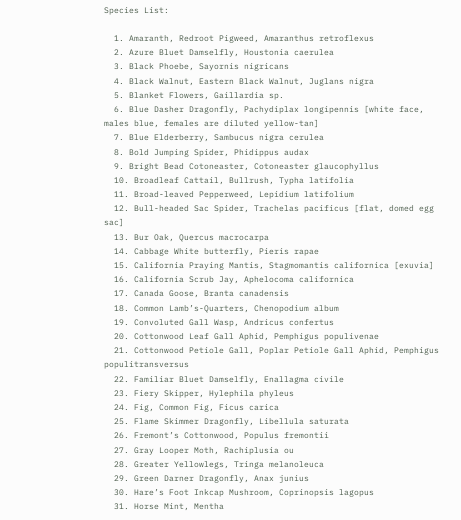Species List:

  1. Amaranth, Redroot Pigweed, Amaranthus retroflexus
  2. Azure Bluet Damselfly, Houstonia caerulea
  3. Black Phoebe, Sayornis nigricans
  4. Black Walnut, Eastern Black Walnut, Juglans nigra
  5. Blanket Flowers, Gaillardia sp.
  6. Blue Dasher Dragonfly, Pachydiplax longipennis [white face, males blue, females are diluted yellow-tan]
  7. Blue Elderberry, Sambucus nigra cerulea
  8. Bold Jumping Spider, Phidippus audax
  9. Bright Bead Cotoneaster, Cotoneaster glaucophyllus
  10. Broadleaf Cattail, Bullrush, Typha latifolia
  11. Broad-leaved Pepperweed, Lepidium latifolium
  12. Bull-headed Sac Spider, Trachelas pacificus [flat, domed egg sac]
  13. Bur Oak, Quercus macrocarpa
  14. Cabbage White butterfly, Pieris rapae
  15. California Praying Mantis, Stagmomantis californica [exuvia]
  16. California Scrub Jay, Aphelocoma californica
  17. Canada Goose, Branta canadensis
  18. Common Lamb’s-Quarters, Chenopodium album
  19. Convoluted Gall Wasp, Andricus confertus
  20. Cottonwood Leaf Gall Aphid, Pemphigus populivenae
  21. Cottonwood Petiole Gall, Poplar Petiole Gall Aphid, Pemphigus populitransversus
  22. Familiar Bluet Damselfly, Enallagma civile
  23. Fiery Skipper, Hylephila phyleus
  24. Fig, Common Fig, Ficus carica
  25. Flame Skimmer Dragonfly, Libellula saturata
  26. Fremont’s Cottonwood, Populus fremontii
  27. Gray Looper Moth, Rachiplusia ou
  28. Greater Yellowlegs, Tringa melanoleuca
  29. Green Darner Dragonfly, Anax junius
  30. Hare’s Foot Inkcap Mushroom, Coprinopsis lagopus
  31. Horse Mint, Mentha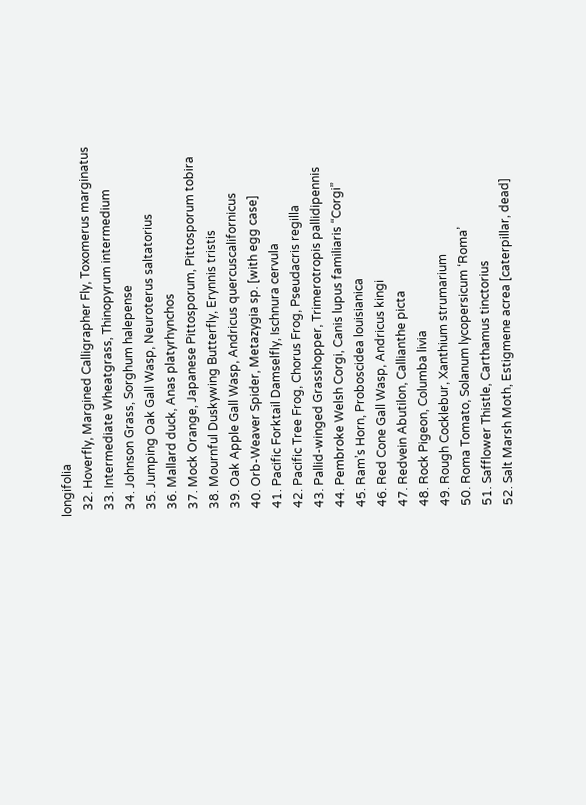longifolia
  32. Hoverfly, Margined Calligrapher Fly, Toxomerus marginatus
  33. Intermediate Wheatgrass, Thinopyrum intermedium
  34. Johnson Grass, Sorghum halepense
  35. Jumping Oak Gall Wasp, Neuroterus saltatorius
  36. Mallard duck, Anas platyrhynchos
  37. Mock Orange, Japanese Pittosporum, Pittosporum tobira
  38. Mournful Duskywing Butterfly, Erynnis tristis
  39. Oak Apple Gall Wasp, Andricus quercuscalifornicus
  40. Orb-Weaver Spider, Metazygia sp. [with egg case]
  41. Pacific Forktail Damselfly, Ischnura cervula
  42. Pacific Tree Frog, Chorus Frog, Pseudacris regilla
  43. Pallid-winged Grasshopper, Trimerotropis pallidipennis
  44. Pembroke Welsh Corgi, Canis lupus familiaris “Corgi”
  45. Ram’s Horn, Proboscidea louisianica
  46. Red Cone Gall Wasp, Andricus kingi
  47. Redvein Abutilon, Callianthe picta
  48. Rock Pigeon, Columba livia
  49. Rough Cocklebur, Xanthium strumarium
  50. Roma Tomato, Solanum lycopersicum ‘Roma’
  51. Safflower Thistle, Carthamus tinctorius
  52. Salt Marsh Moth, Estigmene acrea [caterpillar, dead]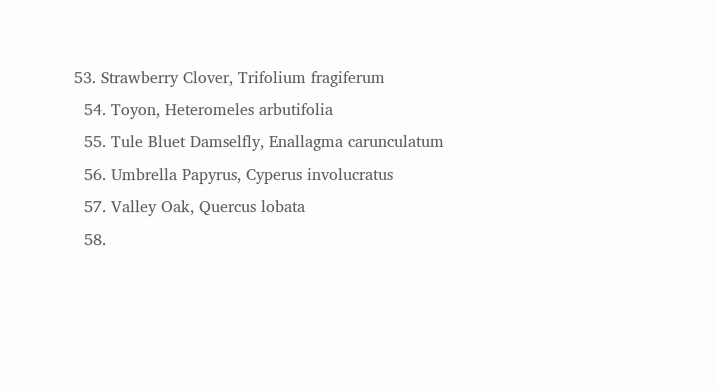53. Strawberry Clover, Trifolium fragiferum
  54. Toyon, Heteromeles arbutifolia
  55. Tule Bluet Damselfly, Enallagma carunculatum
  56. Umbrella Papyrus, Cyperus involucratus
  57. Valley Oak, Quercus lobata
  58.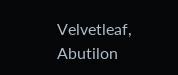Velvetleaf, Abutilon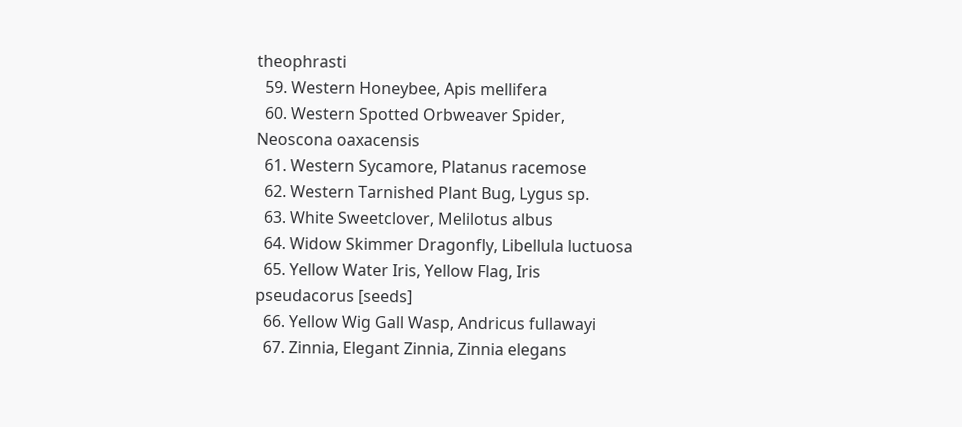theophrasti
  59. Western Honeybee, Apis mellifera
  60. Western Spotted Orbweaver Spider, Neoscona oaxacensis
  61. Western Sycamore, Platanus racemose
  62. Western Tarnished Plant Bug, Lygus sp.
  63. White Sweetclover, Melilotus albus
  64. Widow Skimmer Dragonfly, Libellula luctuosa
  65. Yellow Water Iris, Yellow Flag, Iris pseudacorus [seeds]
  66. Yellow Wig Gall Wasp, Andricus fullawayi
  67. Zinnia, Elegant Zinnia, Zinnia elegans